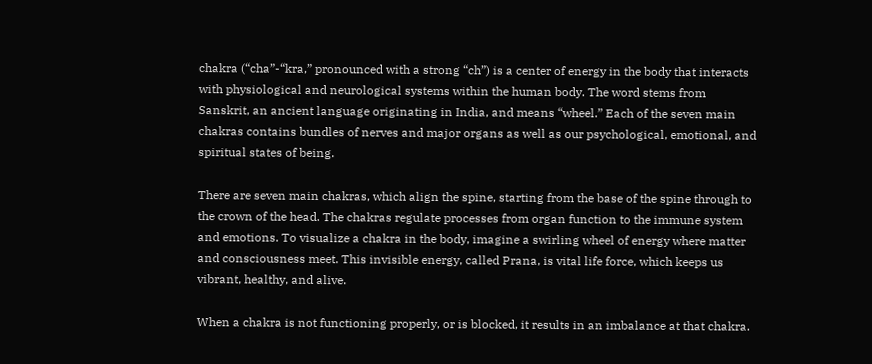chakra (“cha”-“kra,” pronounced with a strong “ch”) is a center of energy in the body that interacts with physiological and neurological systems within the human body. The word stems from Sanskrit, an ancient language originating in India, and means “wheel.” Each of the seven main chakras contains bundles of nerves and major organs as well as our psychological, emotional, and spiritual states of being.

There are seven main chakras, which align the spine, starting from the base of the spine through to the crown of the head. The chakras regulate processes from organ function to the immune system and emotions. To visualize a chakra in the body, imagine a swirling wheel of energy where matter and consciousness meet. This invisible energy, called Prana, is vital life force, which keeps us vibrant, healthy, and alive.

When a chakra is not functioning properly, or is blocked, it results in an imbalance at that chakra.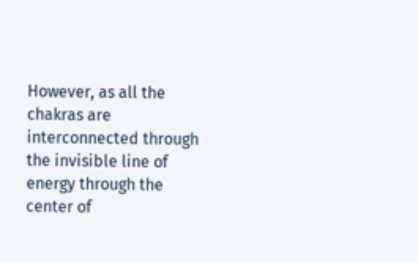However, as all the chakras are interconnected through the invisible line of energy through the center of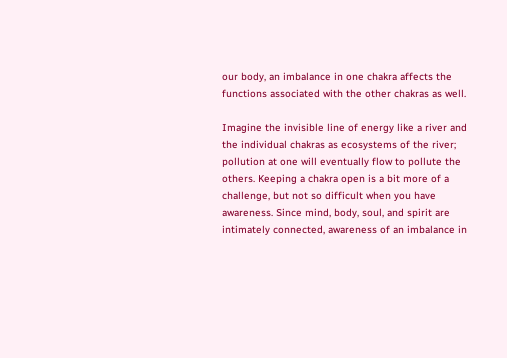our body, an imbalance in one chakra affects the functions associated with the other chakras as well.

Imagine the invisible line of energy like a river and the individual chakras as ecosystems of the river; pollution at one will eventually flow to pollute the others. Keeping a chakra open is a bit more of a challenge, but not so difficult when you have awareness. Since mind, body, soul, and spirit are intimately connected, awareness of an imbalance in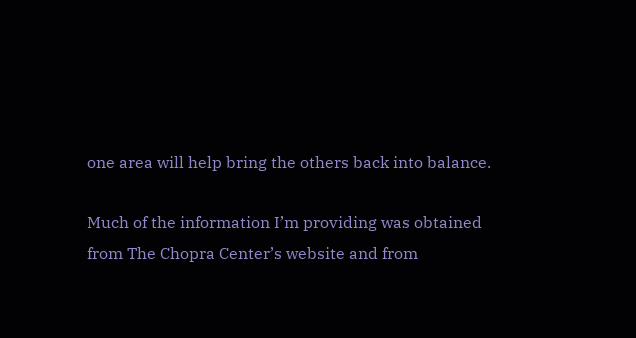one area will help bring the others back into balance.

Much of the information I’m providing was obtained from The Chopra Center’s website and from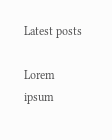Latest posts

Lorem ipsum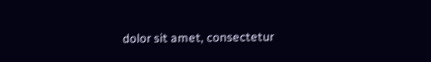dolor sit amet, consectetur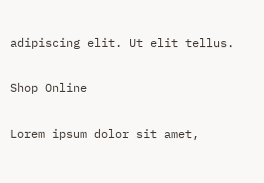adipiscing elit. Ut elit tellus.

Shop Online

Lorem ipsum dolor sit amet,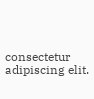consectetur adipiscing elit.